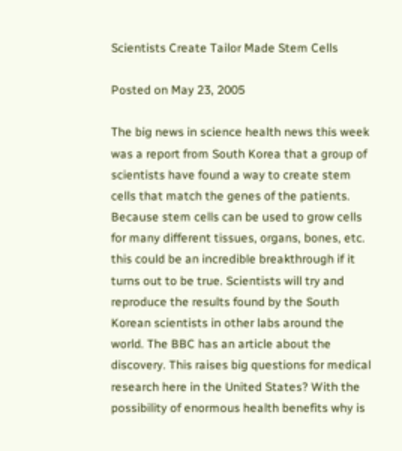Scientists Create Tailor Made Stem Cells

Posted on May 23, 2005

The big news in science health news this week was a report from South Korea that a group of scientists have found a way to create stem cells that match the genes of the patients. Because stem cells can be used to grow cells for many different tissues, organs, bones, etc. this could be an incredible breakthrough if it turns out to be true. Scientists will try and reproduce the results found by the South Korean scientists in other labs around the world. The BBC has an article about the discovery. This raises big questions for medical research here in the United States? With the possibility of enormous health benefits why is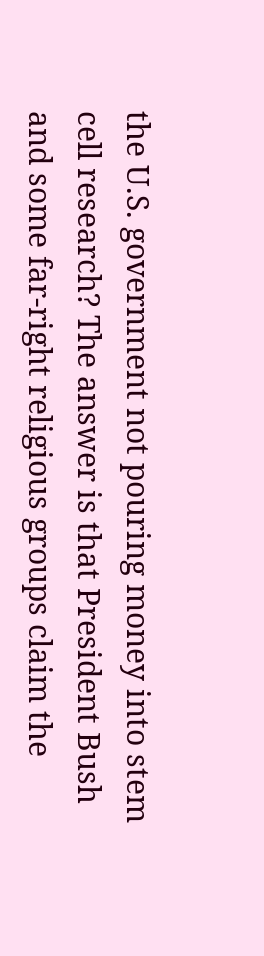the U.S. government not pouring money into stem cell research? The answer is that President Bush and some far-right religious groups claim the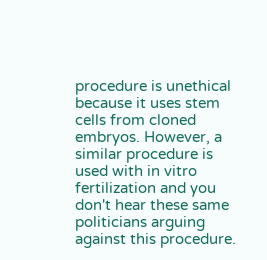procedure is unethical because it uses stem cells from cloned embryos. However, a similar procedure is used with in vitro fertilization and you don't hear these same politicians arguing against this procedure.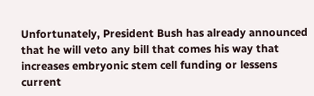Unfortunately, President Bush has already announced that he will veto any bill that comes his way that increases embryonic stem cell funding or lessens current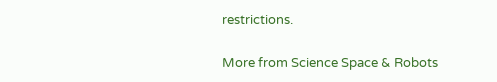restrictions.

More from Science Space & Robots